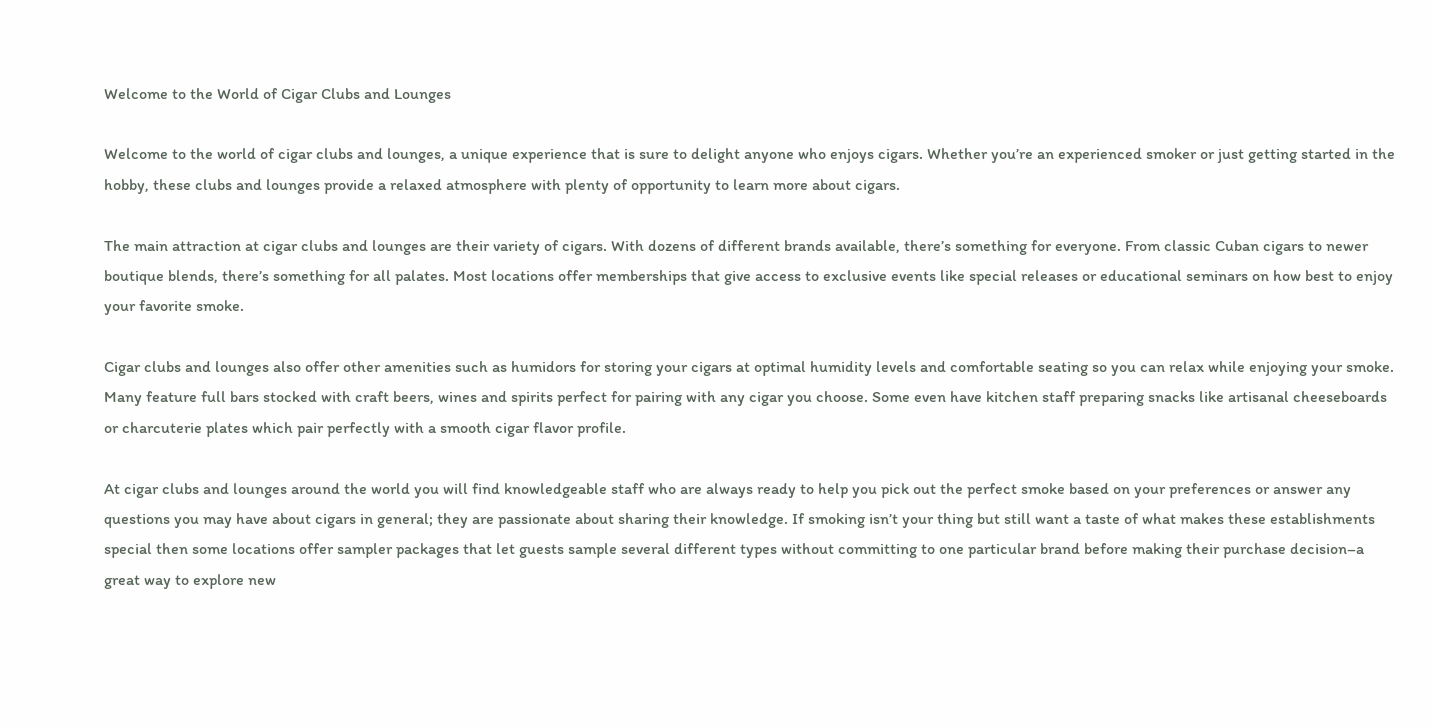Welcome to the World of Cigar Clubs and Lounges

Welcome to the world of cigar clubs and lounges, a unique experience that is sure to delight anyone who enjoys cigars. Whether you’re an experienced smoker or just getting started in the hobby, these clubs and lounges provide a relaxed atmosphere with plenty of opportunity to learn more about cigars.

The main attraction at cigar clubs and lounges are their variety of cigars. With dozens of different brands available, there’s something for everyone. From classic Cuban cigars to newer boutique blends, there’s something for all palates. Most locations offer memberships that give access to exclusive events like special releases or educational seminars on how best to enjoy your favorite smoke.

Cigar clubs and lounges also offer other amenities such as humidors for storing your cigars at optimal humidity levels and comfortable seating so you can relax while enjoying your smoke. Many feature full bars stocked with craft beers, wines and spirits perfect for pairing with any cigar you choose. Some even have kitchen staff preparing snacks like artisanal cheeseboards or charcuterie plates which pair perfectly with a smooth cigar flavor profile.

At cigar clubs and lounges around the world you will find knowledgeable staff who are always ready to help you pick out the perfect smoke based on your preferences or answer any questions you may have about cigars in general; they are passionate about sharing their knowledge. If smoking isn’t your thing but still want a taste of what makes these establishments special then some locations offer sampler packages that let guests sample several different types without committing to one particular brand before making their purchase decision–a great way to explore new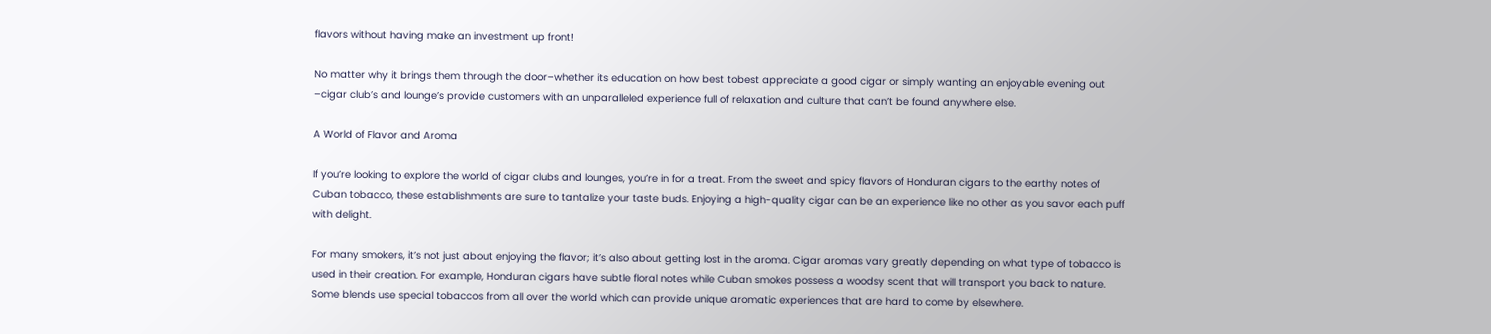flavors without having make an investment up front!

No matter why it brings them through the door–whether its education on how best tobest appreciate a good cigar or simply wanting an enjoyable evening out –cigar club’s and lounge’s provide customers with an unparalleled experience full of relaxation and culture that can’t be found anywhere else.

A World of Flavor and Aroma

If you’re looking to explore the world of cigar clubs and lounges, you’re in for a treat. From the sweet and spicy flavors of Honduran cigars to the earthy notes of Cuban tobacco, these establishments are sure to tantalize your taste buds. Enjoying a high-quality cigar can be an experience like no other as you savor each puff with delight.

For many smokers, it’s not just about enjoying the flavor; it’s also about getting lost in the aroma. Cigar aromas vary greatly depending on what type of tobacco is used in their creation. For example, Honduran cigars have subtle floral notes while Cuban smokes possess a woodsy scent that will transport you back to nature. Some blends use special tobaccos from all over the world which can provide unique aromatic experiences that are hard to come by elsewhere.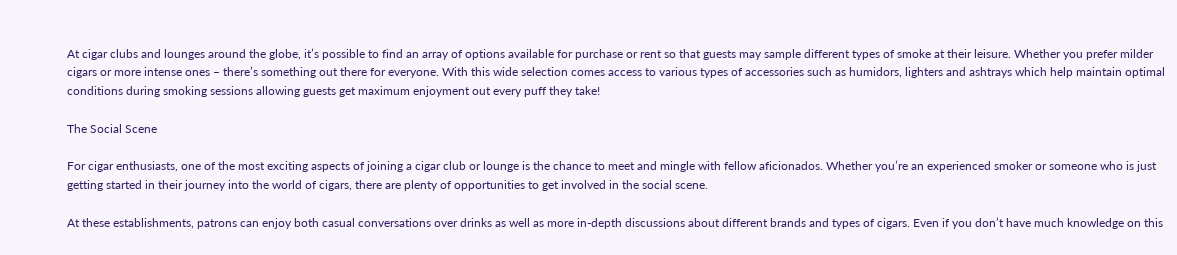At cigar clubs and lounges around the globe, it’s possible to find an array of options available for purchase or rent so that guests may sample different types of smoke at their leisure. Whether you prefer milder cigars or more intense ones – there’s something out there for everyone. With this wide selection comes access to various types of accessories such as humidors, lighters and ashtrays which help maintain optimal conditions during smoking sessions allowing guests get maximum enjoyment out every puff they take!

The Social Scene

For cigar enthusiasts, one of the most exciting aspects of joining a cigar club or lounge is the chance to meet and mingle with fellow aficionados. Whether you’re an experienced smoker or someone who is just getting started in their journey into the world of cigars, there are plenty of opportunities to get involved in the social scene.

At these establishments, patrons can enjoy both casual conversations over drinks as well as more in-depth discussions about different brands and types of cigars. Even if you don’t have much knowledge on this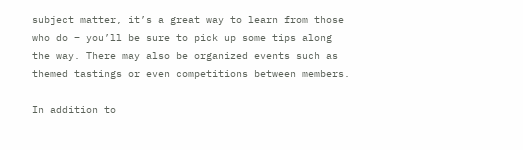subject matter, it’s a great way to learn from those who do – you’ll be sure to pick up some tips along the way. There may also be organized events such as themed tastings or even competitions between members.

In addition to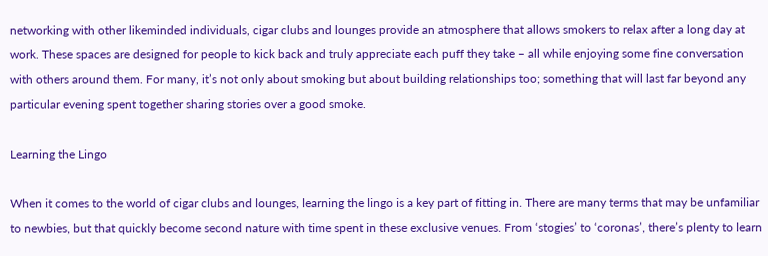networking with other likeminded individuals, cigar clubs and lounges provide an atmosphere that allows smokers to relax after a long day at work. These spaces are designed for people to kick back and truly appreciate each puff they take – all while enjoying some fine conversation with others around them. For many, it’s not only about smoking but about building relationships too; something that will last far beyond any particular evening spent together sharing stories over a good smoke.

Learning the Lingo

When it comes to the world of cigar clubs and lounges, learning the lingo is a key part of fitting in. There are many terms that may be unfamiliar to newbies, but that quickly become second nature with time spent in these exclusive venues. From ‘stogies’ to ‘coronas’, there’s plenty to learn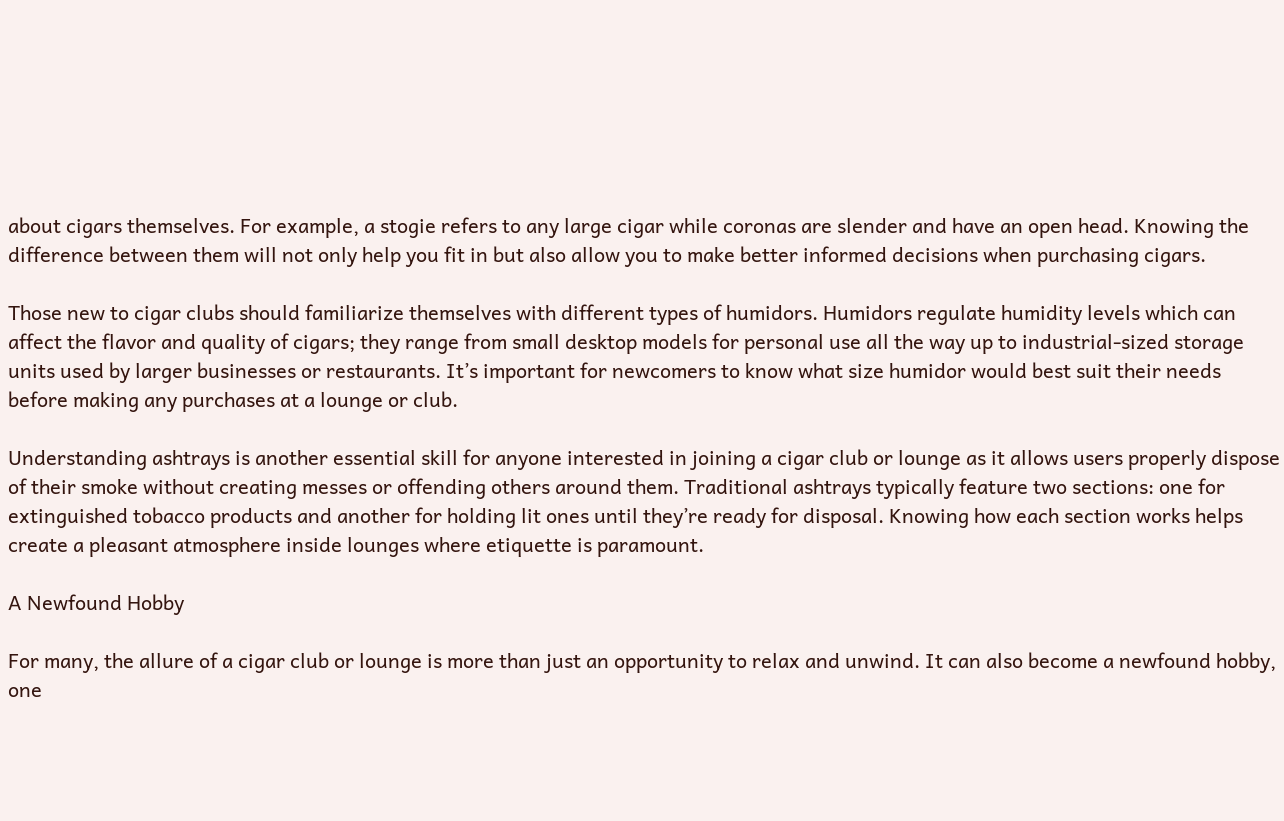about cigars themselves. For example, a stogie refers to any large cigar while coronas are slender and have an open head. Knowing the difference between them will not only help you fit in but also allow you to make better informed decisions when purchasing cigars.

Those new to cigar clubs should familiarize themselves with different types of humidors. Humidors regulate humidity levels which can affect the flavor and quality of cigars; they range from small desktop models for personal use all the way up to industrial-sized storage units used by larger businesses or restaurants. It’s important for newcomers to know what size humidor would best suit their needs before making any purchases at a lounge or club.

Understanding ashtrays is another essential skill for anyone interested in joining a cigar club or lounge as it allows users properly dispose of their smoke without creating messes or offending others around them. Traditional ashtrays typically feature two sections: one for extinguished tobacco products and another for holding lit ones until they’re ready for disposal. Knowing how each section works helps create a pleasant atmosphere inside lounges where etiquette is paramount.

A Newfound Hobby

For many, the allure of a cigar club or lounge is more than just an opportunity to relax and unwind. It can also become a newfound hobby, one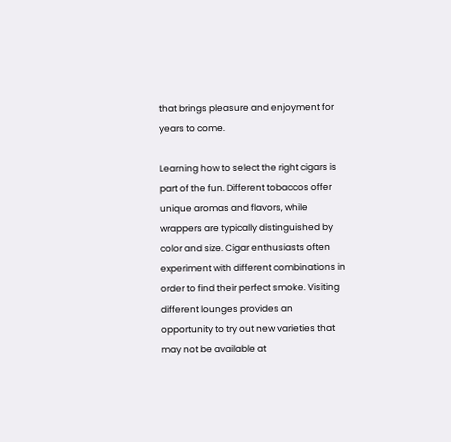that brings pleasure and enjoyment for years to come.

Learning how to select the right cigars is part of the fun. Different tobaccos offer unique aromas and flavors, while wrappers are typically distinguished by color and size. Cigar enthusiasts often experiment with different combinations in order to find their perfect smoke. Visiting different lounges provides an opportunity to try out new varieties that may not be available at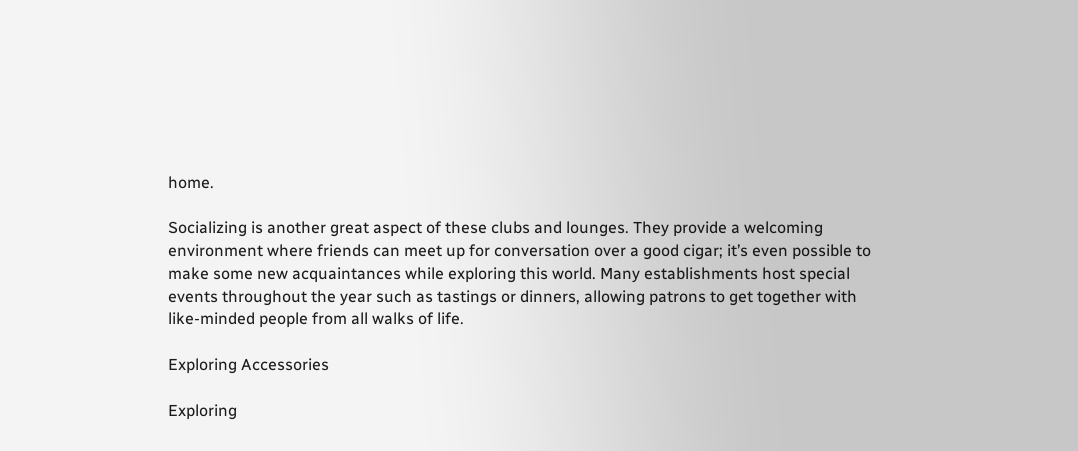home.

Socializing is another great aspect of these clubs and lounges. They provide a welcoming environment where friends can meet up for conversation over a good cigar; it’s even possible to make some new acquaintances while exploring this world. Many establishments host special events throughout the year such as tastings or dinners, allowing patrons to get together with like-minded people from all walks of life.

Exploring Accessories

Exploring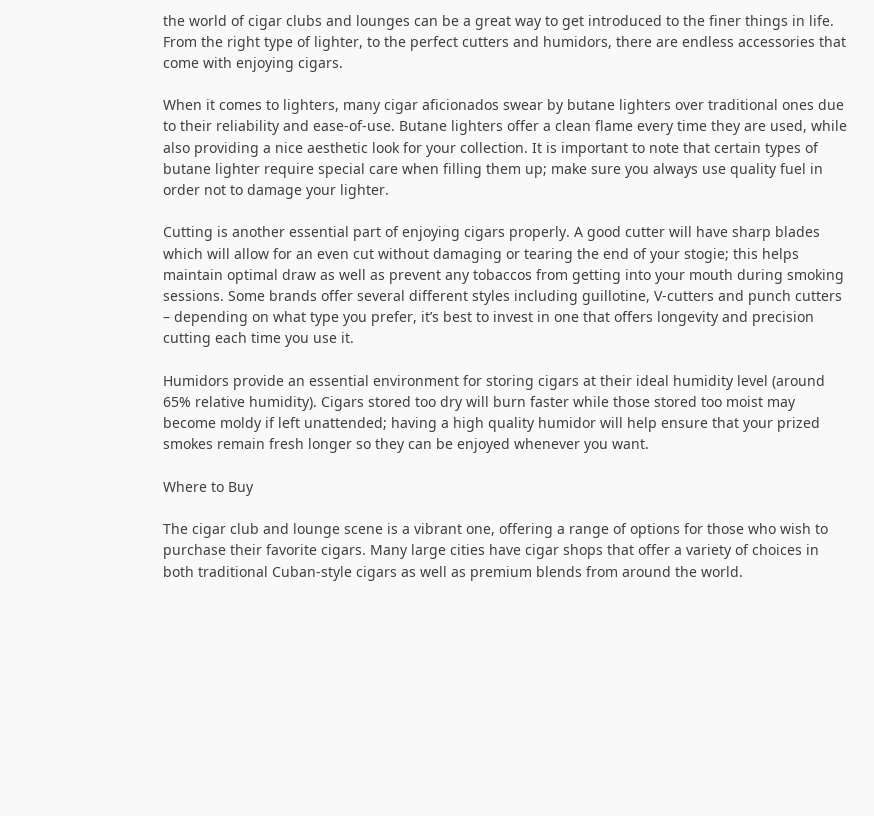the world of cigar clubs and lounges can be a great way to get introduced to the finer things in life. From the right type of lighter, to the perfect cutters and humidors, there are endless accessories that come with enjoying cigars.

When it comes to lighters, many cigar aficionados swear by butane lighters over traditional ones due to their reliability and ease-of-use. Butane lighters offer a clean flame every time they are used, while also providing a nice aesthetic look for your collection. It is important to note that certain types of butane lighter require special care when filling them up; make sure you always use quality fuel in order not to damage your lighter.

Cutting is another essential part of enjoying cigars properly. A good cutter will have sharp blades which will allow for an even cut without damaging or tearing the end of your stogie; this helps maintain optimal draw as well as prevent any tobaccos from getting into your mouth during smoking sessions. Some brands offer several different styles including guillotine, V-cutters and punch cutters – depending on what type you prefer, it’s best to invest in one that offers longevity and precision cutting each time you use it.

Humidors provide an essential environment for storing cigars at their ideal humidity level (around 65% relative humidity). Cigars stored too dry will burn faster while those stored too moist may become moldy if left unattended; having a high quality humidor will help ensure that your prized smokes remain fresh longer so they can be enjoyed whenever you want.

Where to Buy

The cigar club and lounge scene is a vibrant one, offering a range of options for those who wish to purchase their favorite cigars. Many large cities have cigar shops that offer a variety of choices in both traditional Cuban-style cigars as well as premium blends from around the world.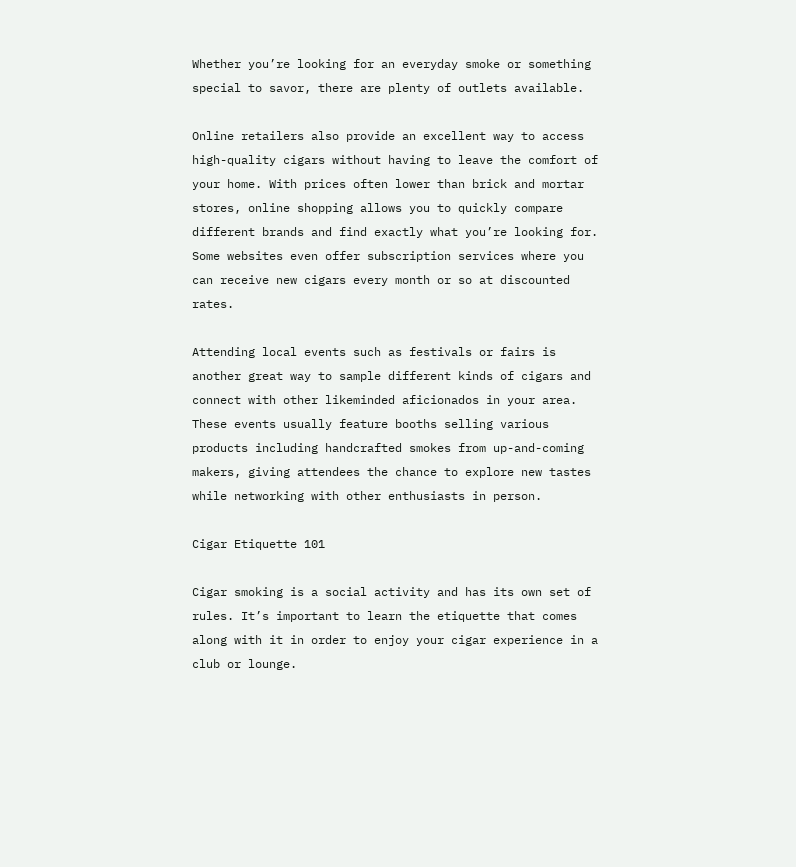Whether you’re looking for an everyday smoke or something special to savor, there are plenty of outlets available.

Online retailers also provide an excellent way to access high-quality cigars without having to leave the comfort of your home. With prices often lower than brick and mortar stores, online shopping allows you to quickly compare different brands and find exactly what you’re looking for. Some websites even offer subscription services where you can receive new cigars every month or so at discounted rates.

Attending local events such as festivals or fairs is another great way to sample different kinds of cigars and connect with other likeminded aficionados in your area. These events usually feature booths selling various products including handcrafted smokes from up-and-coming makers, giving attendees the chance to explore new tastes while networking with other enthusiasts in person.

Cigar Etiquette 101

Cigar smoking is a social activity and has its own set of rules. It’s important to learn the etiquette that comes along with it in order to enjoy your cigar experience in a club or lounge.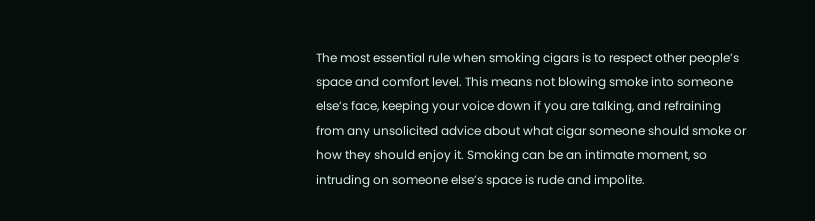The most essential rule when smoking cigars is to respect other people’s space and comfort level. This means not blowing smoke into someone else’s face, keeping your voice down if you are talking, and refraining from any unsolicited advice about what cigar someone should smoke or how they should enjoy it. Smoking can be an intimate moment, so intruding on someone else’s space is rude and impolite.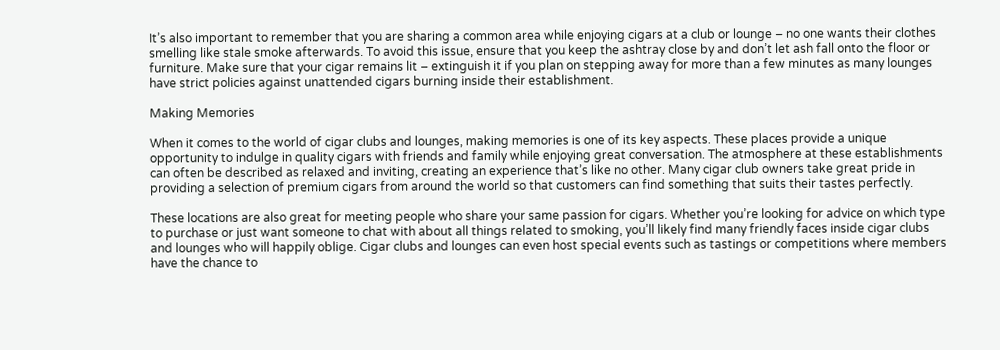It’s also important to remember that you are sharing a common area while enjoying cigars at a club or lounge – no one wants their clothes smelling like stale smoke afterwards. To avoid this issue, ensure that you keep the ashtray close by and don’t let ash fall onto the floor or furniture. Make sure that your cigar remains lit – extinguish it if you plan on stepping away for more than a few minutes as many lounges have strict policies against unattended cigars burning inside their establishment.

Making Memories

When it comes to the world of cigar clubs and lounges, making memories is one of its key aspects. These places provide a unique opportunity to indulge in quality cigars with friends and family while enjoying great conversation. The atmosphere at these establishments can often be described as relaxed and inviting, creating an experience that’s like no other. Many cigar club owners take great pride in providing a selection of premium cigars from around the world so that customers can find something that suits their tastes perfectly.

These locations are also great for meeting people who share your same passion for cigars. Whether you’re looking for advice on which type to purchase or just want someone to chat with about all things related to smoking, you’ll likely find many friendly faces inside cigar clubs and lounges who will happily oblige. Cigar clubs and lounges can even host special events such as tastings or competitions where members have the chance to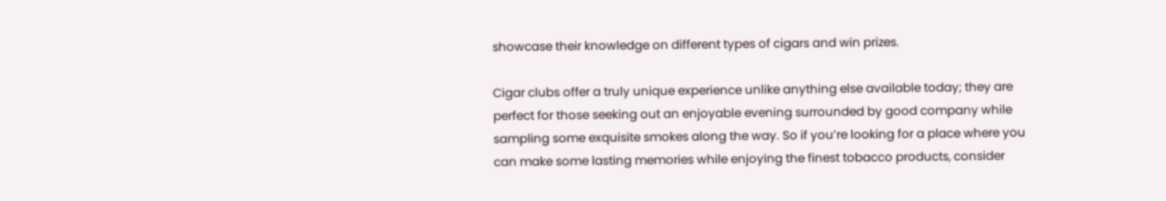showcase their knowledge on different types of cigars and win prizes.

Cigar clubs offer a truly unique experience unlike anything else available today; they are perfect for those seeking out an enjoyable evening surrounded by good company while sampling some exquisite smokes along the way. So if you’re looking for a place where you can make some lasting memories while enjoying the finest tobacco products, consider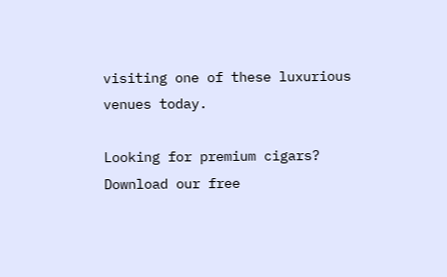visiting one of these luxurious venues today.

Looking for premium cigars? Download our free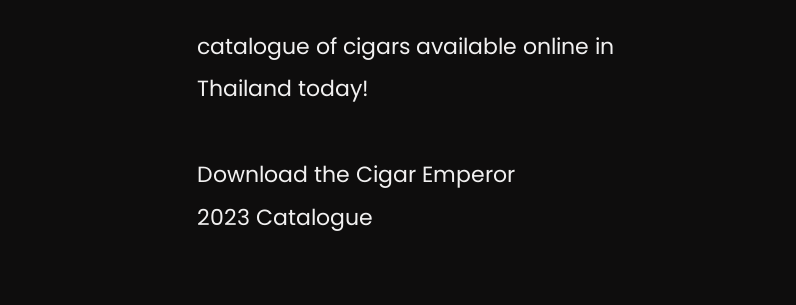catalogue of cigars available online in Thailand today!

Download the Cigar Emperor
2023 Catalogue